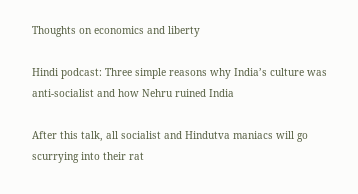Thoughts on economics and liberty

Hindi podcast: Three simple reasons why India’s culture was anti-socialist and how Nehru ruined India

After this talk, all socialist and Hindutva maniacs will go scurrying into their rat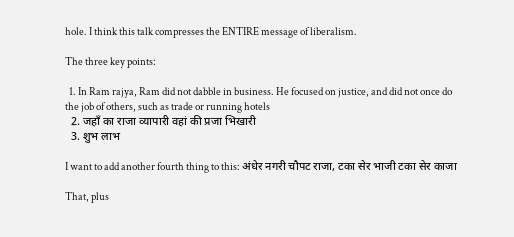hole. I think this talk compresses the ENTIRE message of liberalism.

The three key points:

  1. In Ram rajya, Ram did not dabble in business. He focused on justice, and did not once do the job of others, such as trade or running hotels
  2. जहाँ का राजा व्यापारी वहां की प्रजा भिखारी
  3. शुभ लाभ

I want to add another fourth thing to this: अंधेर नगरी चौपट राजा, टका सेर भाजी टका सेर काजा

That, plus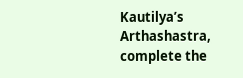Kautilya’s Arthashastra, complete the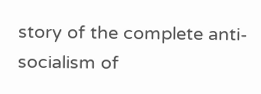story of the complete anti-socialism of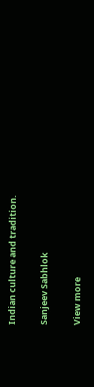Indian culture and tradition.

Sanjeev Sabhlok

View more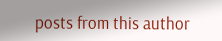posts from this author